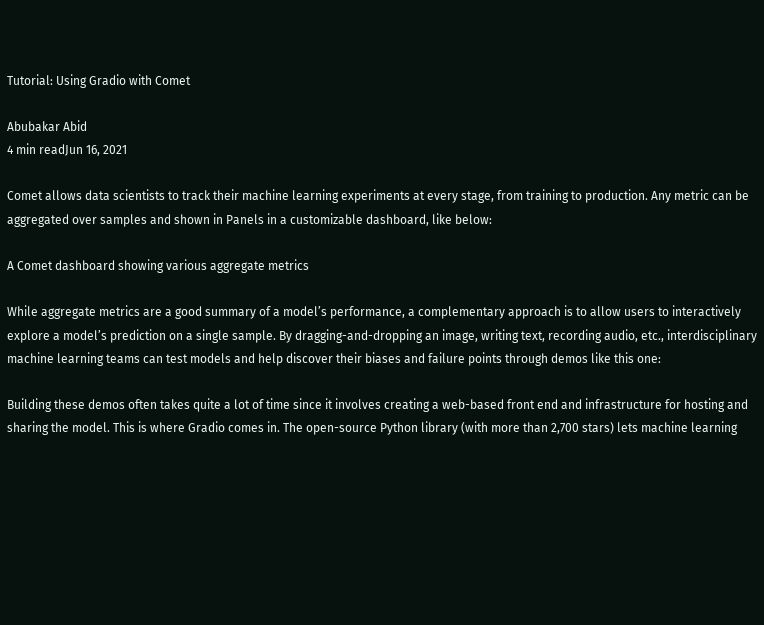Tutorial: Using Gradio with Comet

Abubakar Abid
4 min readJun 16, 2021

Comet allows data scientists to track their machine learning experiments at every stage, from training to production. Any metric can be aggregated over samples and shown in Panels in a customizable dashboard, like below:

A Comet dashboard showing various aggregate metrics

While aggregate metrics are a good summary of a model’s performance, a complementary approach is to allow users to interactively explore a model’s prediction on a single sample. By dragging-and-dropping an image, writing text, recording audio, etc., interdisciplinary machine learning teams can test models and help discover their biases and failure points through demos like this one:

Building these demos often takes quite a lot of time since it involves creating a web-based front end and infrastructure for hosting and sharing the model. This is where Gradio comes in. The open-source Python library (with more than 2,700 stars) lets machine learning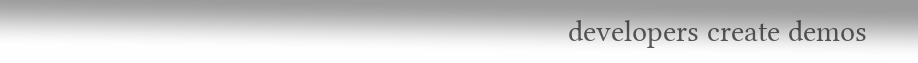developers create demos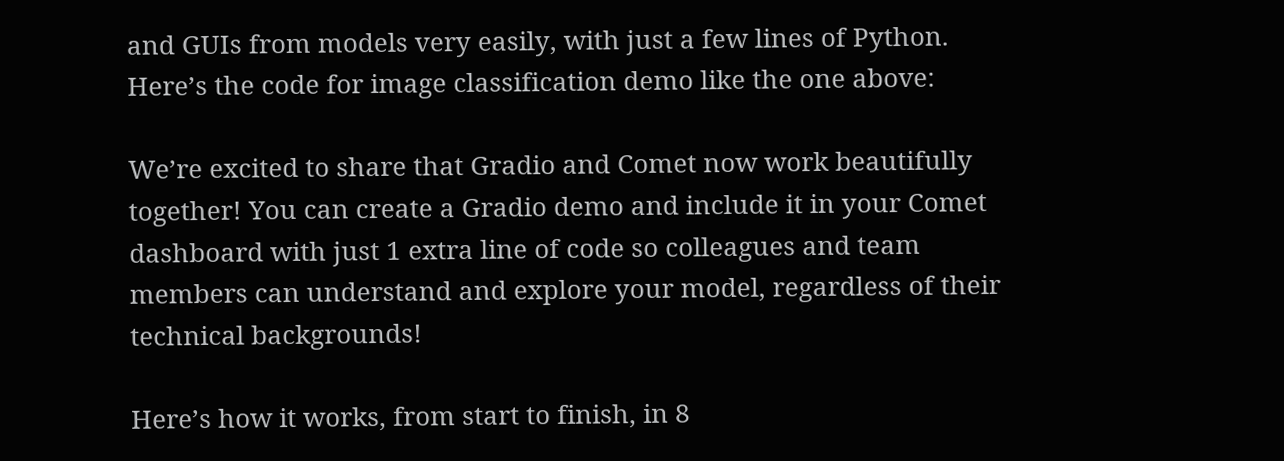and GUIs from models very easily, with just a few lines of Python. Here’s the code for image classification demo like the one above:

We’re excited to share that Gradio and Comet now work beautifully together! You can create a Gradio demo and include it in your Comet dashboard with just 1 extra line of code so colleagues and team members can understand and explore your model, regardless of their technical backgrounds!

Here’s how it works, from start to finish, in 8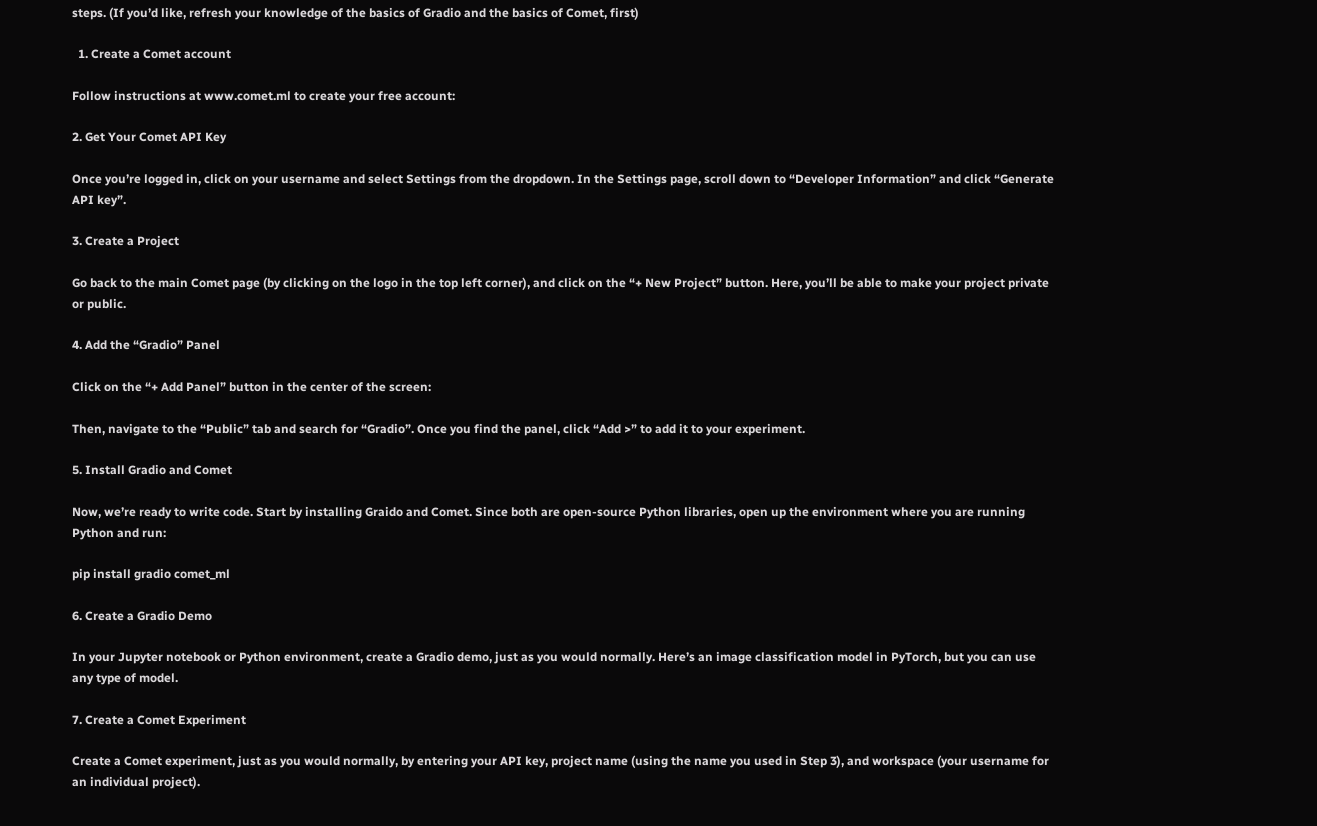steps. (If you’d like, refresh your knowledge of the basics of Gradio and the basics of Comet, first)

  1. Create a Comet account

Follow instructions at www.comet.ml to create your free account:

2. Get Your Comet API Key

Once you’re logged in, click on your username and select Settings from the dropdown. In the Settings page, scroll down to “Developer Information” and click “Generate API key”.

3. Create a Project

Go back to the main Comet page (by clicking on the logo in the top left corner), and click on the “+ New Project” button. Here, you’ll be able to make your project private or public.

4. Add the “Gradio” Panel

Click on the “+ Add Panel” button in the center of the screen:

Then, navigate to the “Public” tab and search for “Gradio”. Once you find the panel, click “Add >” to add it to your experiment.

5. Install Gradio and Comet

Now, we’re ready to write code. Start by installing Graido and Comet. Since both are open-source Python libraries, open up the environment where you are running Python and run:

pip install gradio comet_ml

6. Create a Gradio Demo

In your Jupyter notebook or Python environment, create a Gradio demo, just as you would normally. Here’s an image classification model in PyTorch, but you can use any type of model.

7. Create a Comet Experiment

Create a Comet experiment, just as you would normally, by entering your API key, project name (using the name you used in Step 3), and workspace (your username for an individual project).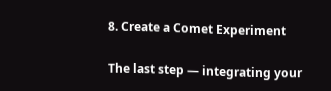8. Create a Comet Experiment

The last step — integrating your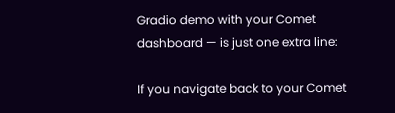Gradio demo with your Comet dashboard — is just one extra line:

If you navigate back to your Comet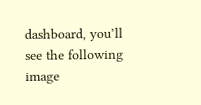dashboard, you’ll see the following image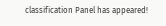classification Panel has appeared!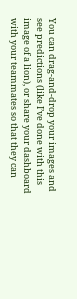You can drag-and-drop your images and see predictions (like I’ve done with this image of a lion), or share your dashboard with your teammates so that they can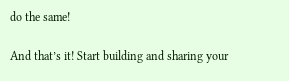do the same!

And that’s it! Start building and sharing your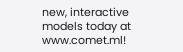new, interactive models today at www.comet.ml!